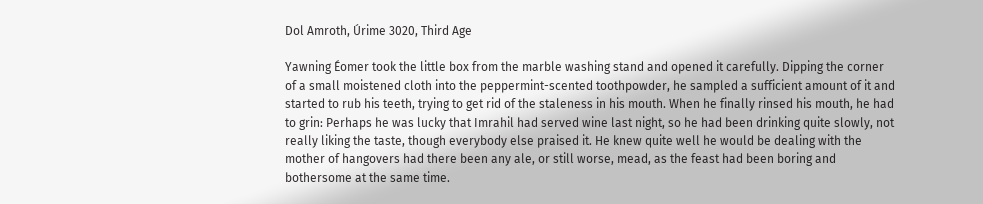Dol Amroth, Úrime 3020, Third Age

Yawning Éomer took the little box from the marble washing stand and opened it carefully. Dipping the corner of a small moistened cloth into the peppermint-scented toothpowder, he sampled a sufficient amount of it and started to rub his teeth, trying to get rid of the staleness in his mouth. When he finally rinsed his mouth, he had to grin: Perhaps he was lucky that Imrahil had served wine last night, so he had been drinking quite slowly, not really liking the taste, though everybody else praised it. He knew quite well he would be dealing with the mother of hangovers had there been any ale, or still worse, mead, as the feast had been boring and bothersome at the same time.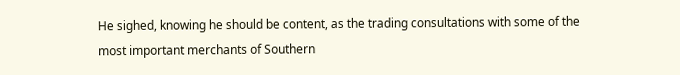He sighed, knowing he should be content, as the trading consultations with some of the most important merchants of Southern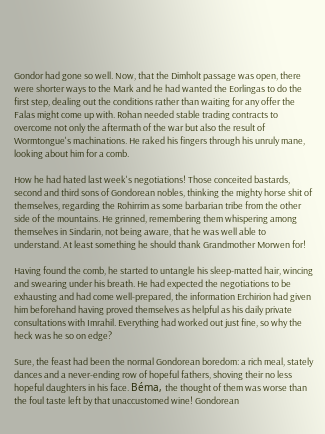Gondor had gone so well. Now, that the Dimholt passage was open, there were shorter ways to the Mark and he had wanted the Eorlingas to do the first step, dealing out the conditions rather than waiting for any offer the Falas might come up with. Rohan needed stable trading contracts to overcome not only the aftermath of the war but also the result of Wormtongue's machinations. He raked his fingers through his unruly mane, looking about him for a comb.

How he had hated last week's negotiations! Those conceited bastards, second and third sons of Gondorean nobles, thinking the mighty horse shit of themselves, regarding the Rohirrim as some barbarian tribe from the other side of the mountains. He grinned, remembering them whispering among themselves in Sindarin, not being aware, that he was well able to understand. At least something he should thank Grandmother Morwen for!

Having found the comb, he started to untangle his sleep-matted hair, wincing and swearing under his breath. He had expected the negotiations to be exhausting and had come well-prepared, the information Erchirion had given him beforehand having proved themselves as helpful as his daily private consultations with Imrahil. Everything had worked out just fine, so why the heck was he so on edge?

Sure, the feast had been the normal Gondorean boredom: a rich meal, stately dances and a never-ending row of hopeful fathers, shoving their no less hopeful daughters in his face. Béma, the thought of them was worse than the foul taste left by that unaccustomed wine! Gondorean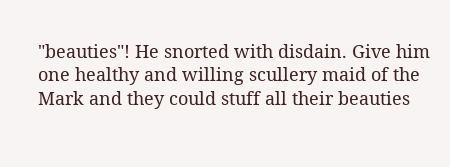"beauties"! He snorted with disdain. Give him one healthy and willing scullery maid of the Mark and they could stuff all their beauties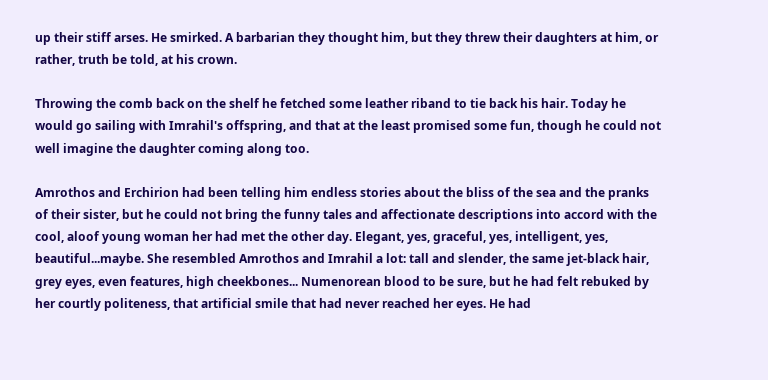up their stiff arses. He smirked. A barbarian they thought him, but they threw their daughters at him, or rather, truth be told, at his crown.

Throwing the comb back on the shelf he fetched some leather riband to tie back his hair. Today he would go sailing with Imrahil's offspring, and that at the least promised some fun, though he could not well imagine the daughter coming along too.

Amrothos and Erchirion had been telling him endless stories about the bliss of the sea and the pranks of their sister, but he could not bring the funny tales and affectionate descriptions into accord with the cool, aloof young woman her had met the other day. Elegant, yes, graceful, yes, intelligent, yes, beautiful...maybe. She resembled Amrothos and Imrahil a lot: tall and slender, the same jet-black hair, grey eyes, even features, high cheekbones... Numenorean blood to be sure, but he had felt rebuked by her courtly politeness, that artificial smile that had never reached her eyes. He had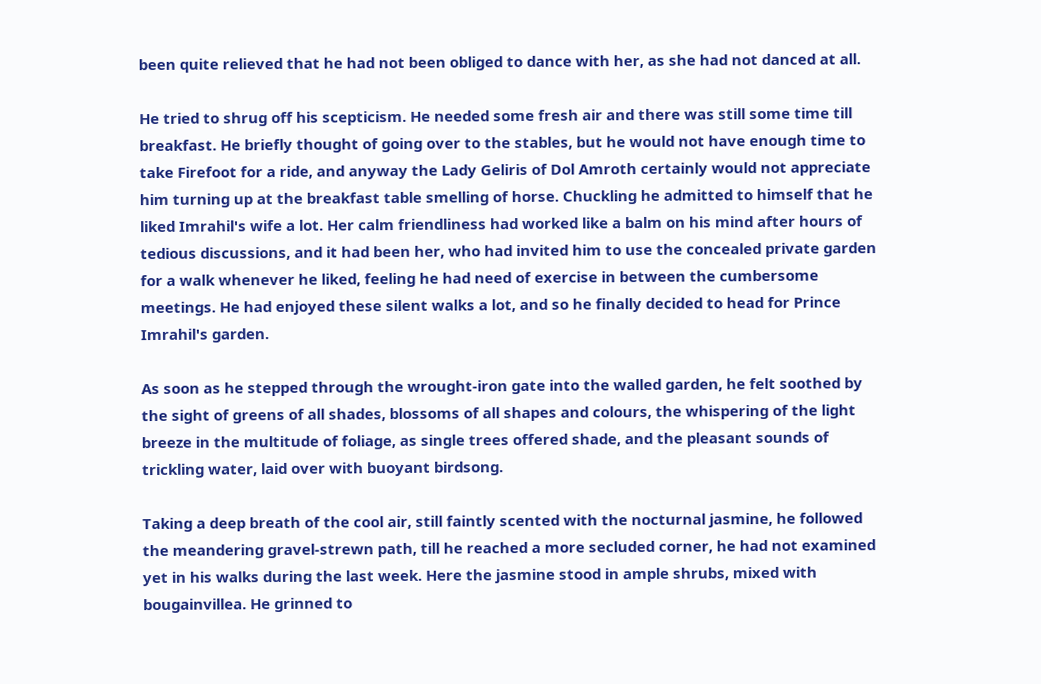been quite relieved that he had not been obliged to dance with her, as she had not danced at all.

He tried to shrug off his scepticism. He needed some fresh air and there was still some time till breakfast. He briefly thought of going over to the stables, but he would not have enough time to take Firefoot for a ride, and anyway the Lady Geliris of Dol Amroth certainly would not appreciate him turning up at the breakfast table smelling of horse. Chuckling he admitted to himself that he liked Imrahil's wife a lot. Her calm friendliness had worked like a balm on his mind after hours of tedious discussions, and it had been her, who had invited him to use the concealed private garden for a walk whenever he liked, feeling he had need of exercise in between the cumbersome meetings. He had enjoyed these silent walks a lot, and so he finally decided to head for Prince Imrahil's garden.

As soon as he stepped through the wrought-iron gate into the walled garden, he felt soothed by the sight of greens of all shades, blossoms of all shapes and colours, the whispering of the light breeze in the multitude of foliage, as single trees offered shade, and the pleasant sounds of trickling water, laid over with buoyant birdsong.

Taking a deep breath of the cool air, still faintly scented with the nocturnal jasmine, he followed the meandering gravel-strewn path, till he reached a more secluded corner, he had not examined yet in his walks during the last week. Here the jasmine stood in ample shrubs, mixed with bougainvillea. He grinned to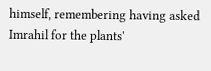himself, remembering having asked Imrahil for the plants'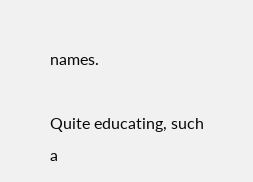names.

Quite educating, such a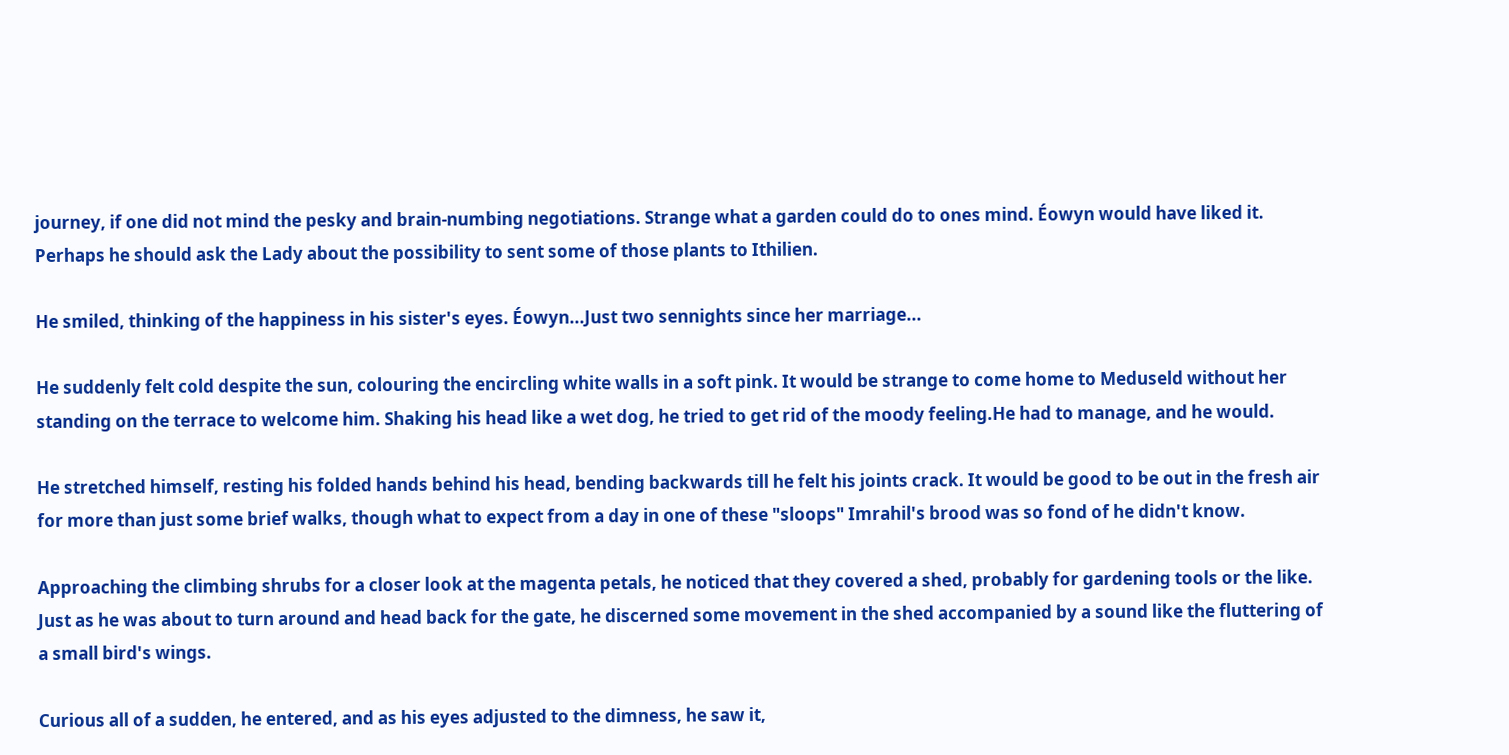journey, if one did not mind the pesky and brain-numbing negotiations. Strange what a garden could do to ones mind. Éowyn would have liked it. Perhaps he should ask the Lady about the possibility to sent some of those plants to Ithilien.

He smiled, thinking of the happiness in his sister's eyes. Éowyn...Just two sennights since her marriage...

He suddenly felt cold despite the sun, colouring the encircling white walls in a soft pink. It would be strange to come home to Meduseld without her standing on the terrace to welcome him. Shaking his head like a wet dog, he tried to get rid of the moody feeling.He had to manage, and he would.

He stretched himself, resting his folded hands behind his head, bending backwards till he felt his joints crack. It would be good to be out in the fresh air for more than just some brief walks, though what to expect from a day in one of these "sloops" Imrahil's brood was so fond of he didn't know.

Approaching the climbing shrubs for a closer look at the magenta petals, he noticed that they covered a shed, probably for gardening tools or the like. Just as he was about to turn around and head back for the gate, he discerned some movement in the shed accompanied by a sound like the fluttering of a small bird's wings.

Curious all of a sudden, he entered, and as his eyes adjusted to the dimness, he saw it,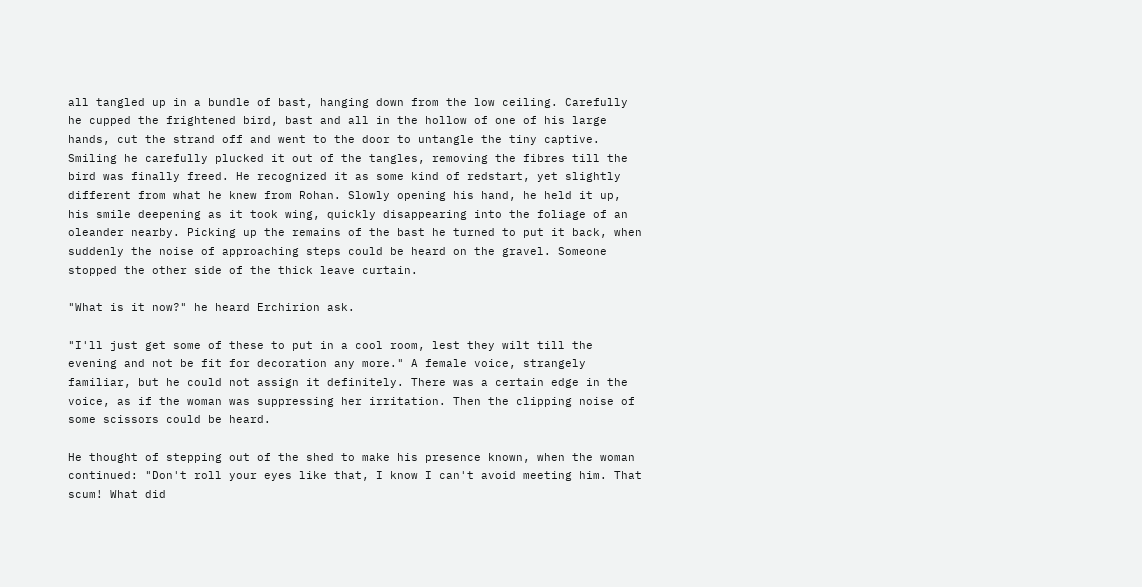all tangled up in a bundle of bast, hanging down from the low ceiling. Carefully he cupped the frightened bird, bast and all in the hollow of one of his large hands, cut the strand off and went to the door to untangle the tiny captive. Smiling he carefully plucked it out of the tangles, removing the fibres till the bird was finally freed. He recognized it as some kind of redstart, yet slightly different from what he knew from Rohan. Slowly opening his hand, he held it up, his smile deepening as it took wing, quickly disappearing into the foliage of an oleander nearby. Picking up the remains of the bast he turned to put it back, when suddenly the noise of approaching steps could be heard on the gravel. Someone stopped the other side of the thick leave curtain.

"What is it now?" he heard Erchirion ask.

"I'll just get some of these to put in a cool room, lest they wilt till the evening and not be fit for decoration any more." A female voice, strangely familiar, but he could not assign it definitely. There was a certain edge in the voice, as if the woman was suppressing her irritation. Then the clipping noise of some scissors could be heard.

He thought of stepping out of the shed to make his presence known, when the woman continued: "Don't roll your eyes like that, I know I can't avoid meeting him. That scum! What did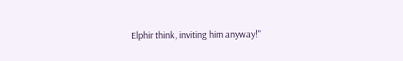Elphir think, inviting him anyway!"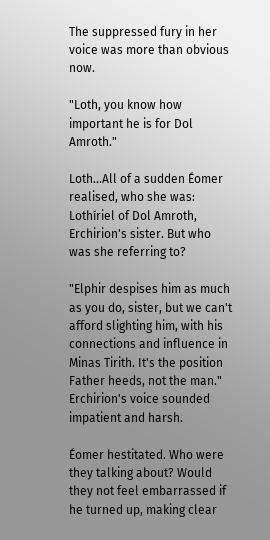The suppressed fury in her voice was more than obvious now.

"Loth, you know how important he is for Dol Amroth."

Loth...All of a sudden Éomer realised, who she was: Lothíriel of Dol Amroth, Erchirion's sister. But who was she referring to?

"Elphir despises him as much as you do, sister, but we can't afford slighting him, with his connections and influence in Minas Tirith. It's the position Father heeds, not the man." Erchirion's voice sounded impatient and harsh.

Éomer hestitated. Who were they talking about? Would they not feel embarrassed if he turned up, making clear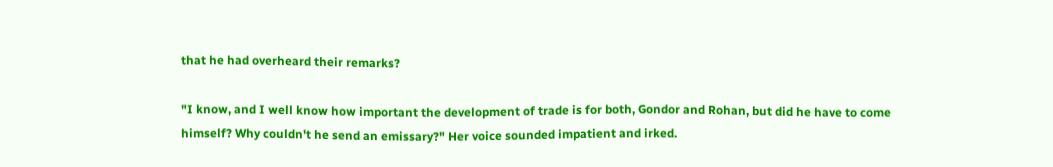that he had overheard their remarks?

"I know, and I well know how important the development of trade is for both, Gondor and Rohan, but did he have to come himself? Why couldn't he send an emissary?" Her voice sounded impatient and irked.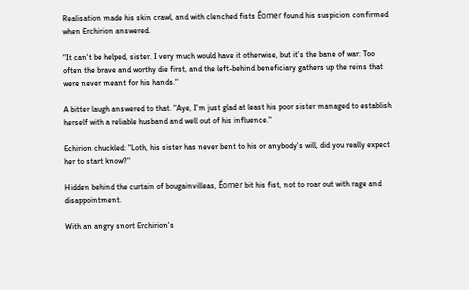Realisation made his skin crawl, and with clenched fists Éomer found his suspicion confirmed when Erchirion answered.

"It can't be helped, sister. I very much would have it otherwise, but it's the bane of war: Too often the brave and worthy die first, and the left-behind beneficiary gathers up the reins that were never meant for his hands."

A bitter laugh answered to that. "Aye, I'm just glad at least his poor sister managed to establish herself with a reliable husband and well out of his influence."

Echirion chuckled: "Loth, his sister has never bent to his or anybody's will, did you really expect her to start know?"

Hidden behind the curtain of bougainvilleas, Éomer bit his fist, not to roar out with rage and disappointment.

With an angry snort Erchirion's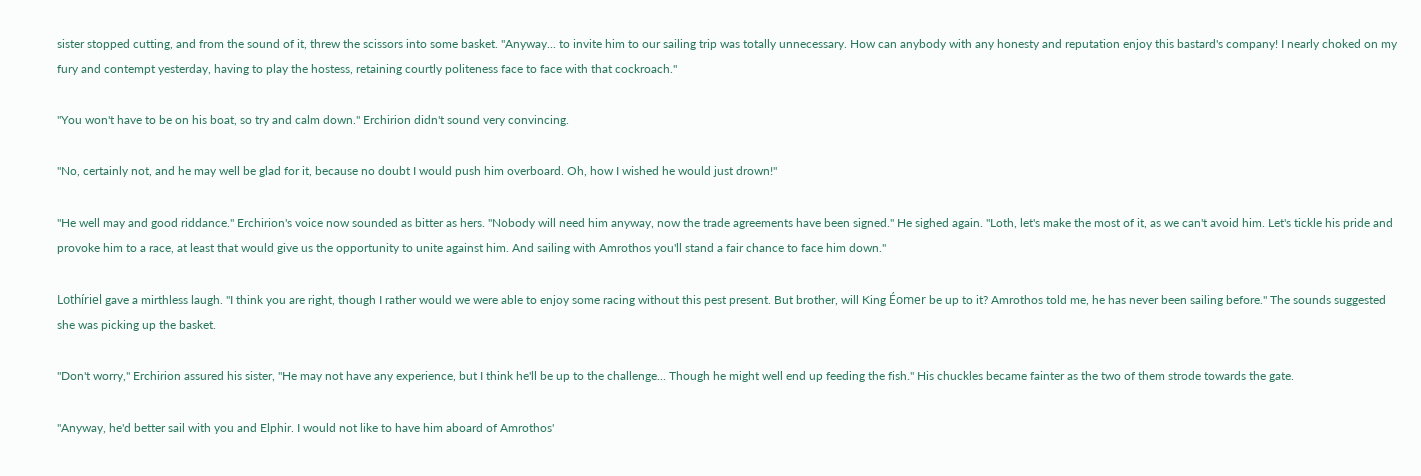sister stopped cutting, and from the sound of it, threw the scissors into some basket. "Anyway... to invite him to our sailing trip was totally unnecessary. How can anybody with any honesty and reputation enjoy this bastard's company! I nearly choked on my fury and contempt yesterday, having to play the hostess, retaining courtly politeness face to face with that cockroach."

"You won't have to be on his boat, so try and calm down." Erchirion didn't sound very convincing.

"No, certainly not, and he may well be glad for it, because no doubt I would push him overboard. Oh, how I wished he would just drown!"

"He well may and good riddance." Erchirion's voice now sounded as bitter as hers. "Nobody will need him anyway, now the trade agreements have been signed." He sighed again. "Loth, let's make the most of it, as we can't avoid him. Let's tickle his pride and provoke him to a race, at least that would give us the opportunity to unite against him. And sailing with Amrothos you'll stand a fair chance to face him down."

Lothíriel gave a mirthless laugh. "I think you are right, though I rather would we were able to enjoy some racing without this pest present. But brother, will King Éomer be up to it? Amrothos told me, he has never been sailing before." The sounds suggested she was picking up the basket.

"Don't worry," Erchirion assured his sister, "He may not have any experience, but I think he'll be up to the challenge... Though he might well end up feeding the fish." His chuckles became fainter as the two of them strode towards the gate.

"Anyway, he'd better sail with you and Elphir. I would not like to have him aboard of Amrothos'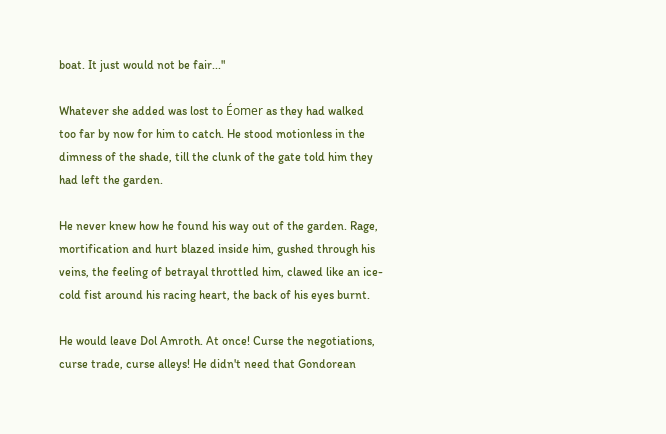boat. It just would not be fair..."

Whatever she added was lost to Éomer as they had walked too far by now for him to catch. He stood motionless in the dimness of the shade, till the clunk of the gate told him they had left the garden.

He never knew how he found his way out of the garden. Rage, mortification and hurt blazed inside him, gushed through his veins, the feeling of betrayal throttled him, clawed like an ice-cold fist around his racing heart, the back of his eyes burnt.

He would leave Dol Amroth. At once! Curse the negotiations, curse trade, curse alleys! He didn't need that Gondorean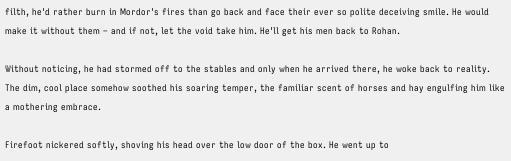filth, he'd rather burn in Mordor's fires than go back and face their ever so polite deceiving smile. He would make it without them – and if not, let the void take him. He'll get his men back to Rohan.

Without noticing, he had stormed off to the stables and only when he arrived there, he woke back to reality. The dim, cool place somehow soothed his soaring temper, the familiar scent of horses and hay engulfing him like a mothering embrace.

Firefoot nickered softly, shoving his head over the low door of the box. He went up to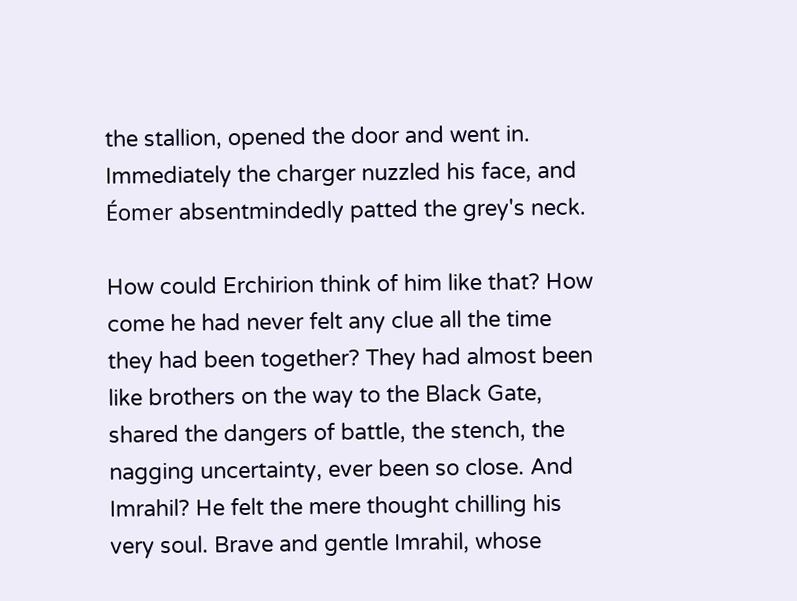the stallion, opened the door and went in. Immediately the charger nuzzled his face, and Éomer absentmindedly patted the grey's neck.

How could Erchirion think of him like that? How come he had never felt any clue all the time they had been together? They had almost been like brothers on the way to the Black Gate, shared the dangers of battle, the stench, the nagging uncertainty, ever been so close. And Imrahil? He felt the mere thought chilling his very soul. Brave and gentle Imrahil, whose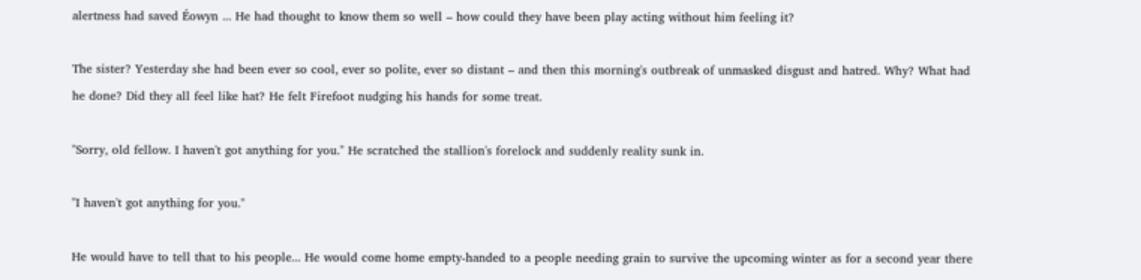alertness had saved Éowyn ... He had thought to know them so well – how could they have been play acting without him feeling it?

The sister? Yesterday she had been ever so cool, ever so polite, ever so distant – and then this morning's outbreak of unmasked disgust and hatred. Why? What had he done? Did they all feel like hat? He felt Firefoot nudging his hands for some treat.

"Sorry, old fellow. I haven't got anything for you." He scratched the stallion's forelock and suddenly reality sunk in.

"I haven't got anything for you."

He would have to tell that to his people... He would come home empty-handed to a people needing grain to survive the upcoming winter as for a second year there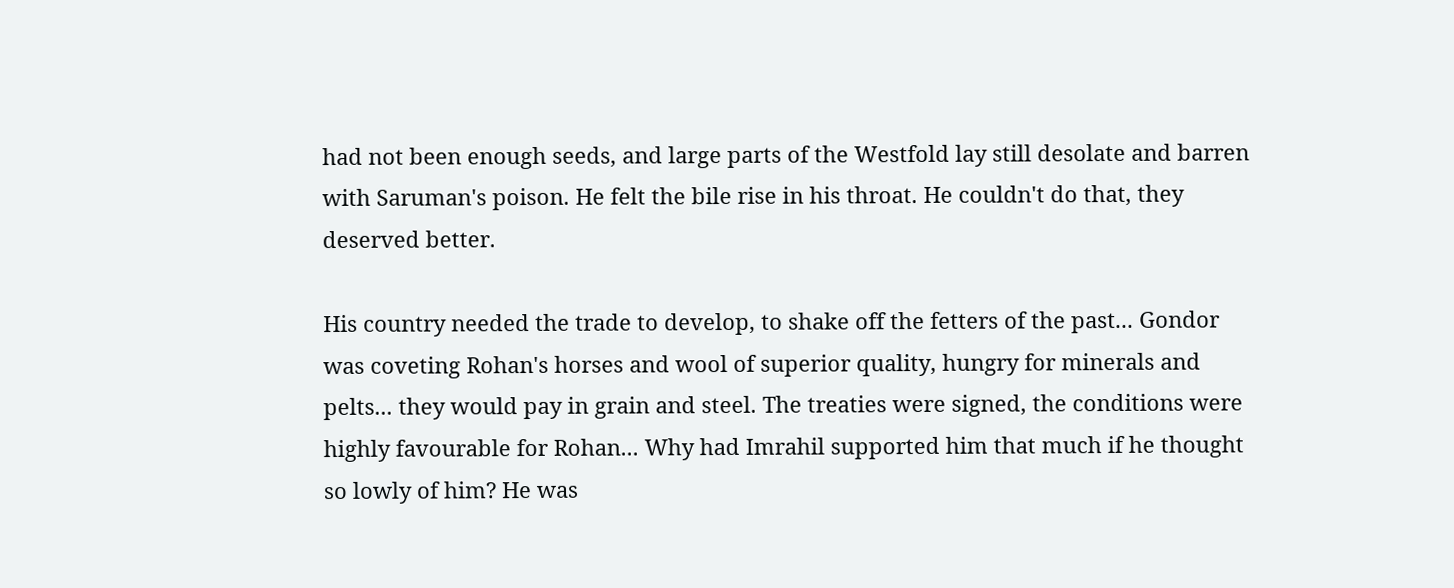had not been enough seeds, and large parts of the Westfold lay still desolate and barren with Saruman's poison. He felt the bile rise in his throat. He couldn't do that, they deserved better.

His country needed the trade to develop, to shake off the fetters of the past... Gondor was coveting Rohan's horses and wool of superior quality, hungry for minerals and pelts... they would pay in grain and steel. The treaties were signed, the conditions were highly favourable for Rohan... Why had Imrahil supported him that much if he thought so lowly of him? He was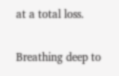at a total loss.

Breathing deep to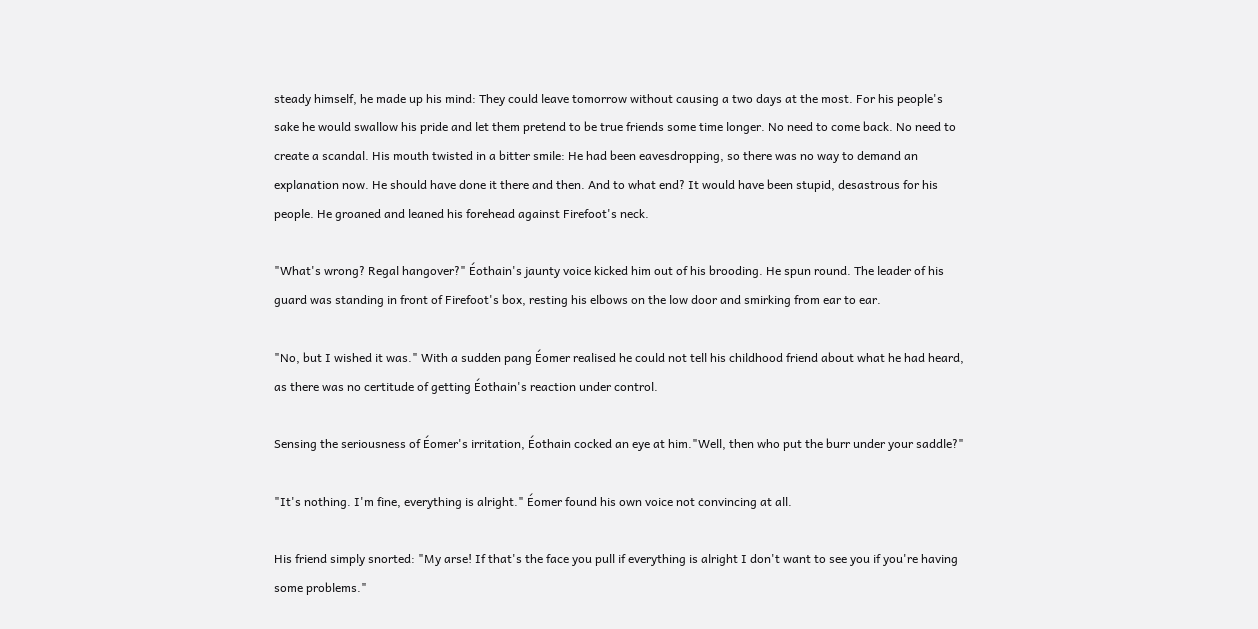steady himself, he made up his mind: They could leave tomorrow without causing a two days at the most. For his people's sake he would swallow his pride and let them pretend to be true friends some time longer. No need to come back. No need to create a scandal. His mouth twisted in a bitter smile: He had been eavesdropping, so there was no way to demand an explanation now. He should have done it there and then. And to what end? It would have been stupid, desastrous for his people. He groaned and leaned his forehead against Firefoot's neck.

"What's wrong? Regal hangover?" Éothain's jaunty voice kicked him out of his brooding. He spun round. The leader of his guard was standing in front of Firefoot's box, resting his elbows on the low door and smirking from ear to ear.

"No, but I wished it was." With a sudden pang Éomer realised he could not tell his childhood friend about what he had heard, as there was no certitude of getting Éothain's reaction under control.

Sensing the seriousness of Éomer's irritation, Éothain cocked an eye at him."Well, then who put the burr under your saddle?"

"It's nothing. I'm fine, everything is alright." Éomer found his own voice not convincing at all.

His friend simply snorted: "My arse! If that's the face you pull if everything is alright I don't want to see you if you're having some problems."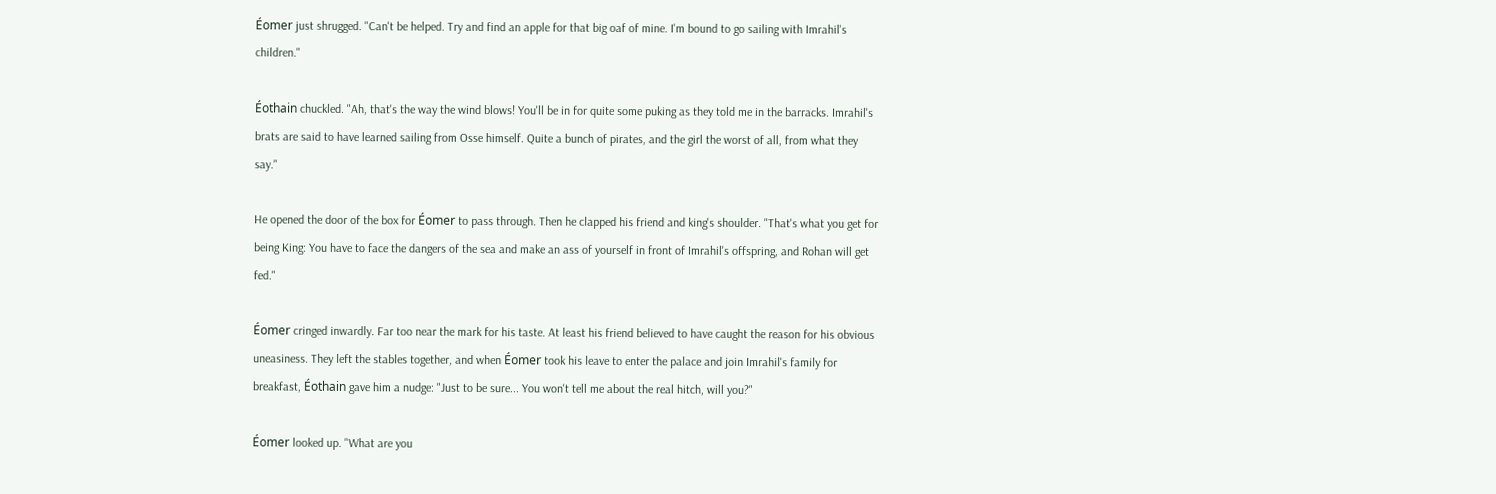Éomer just shrugged. "Can't be helped. Try and find an apple for that big oaf of mine. I'm bound to go sailing with Imrahil's children."

Éothain chuckled. "Ah, that's the way the wind blows! You'll be in for quite some puking as they told me in the barracks. Imrahil's brats are said to have learned sailing from Osse himself. Quite a bunch of pirates, and the girl the worst of all, from what they say."

He opened the door of the box for Éomer to pass through. Then he clapped his friend and king's shoulder. "That's what you get for being King: You have to face the dangers of the sea and make an ass of yourself in front of Imrahil's offspring, and Rohan will get fed."

Éomer cringed inwardly. Far too near the mark for his taste. At least his friend believed to have caught the reason for his obvious uneasiness. They left the stables together, and when Éomer took his leave to enter the palace and join Imrahil's family for breakfast, Éothain gave him a nudge: "Just to be sure... You won't tell me about the real hitch, will you?"

Éomer looked up. "What are you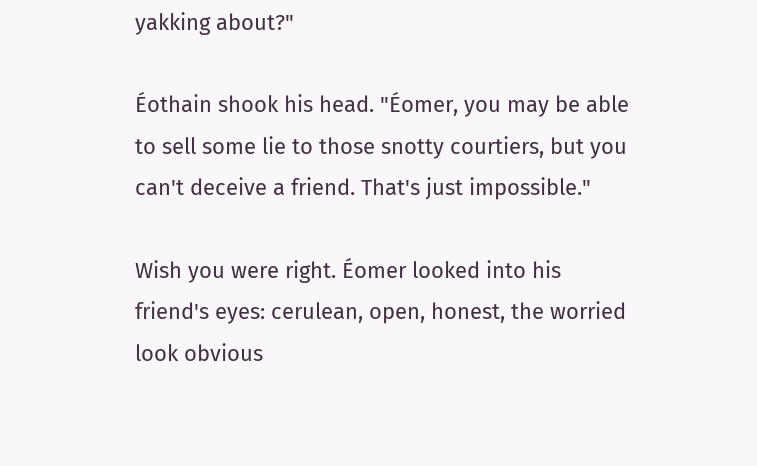yakking about?"

Éothain shook his head. "Éomer, you may be able to sell some lie to those snotty courtiers, but you can't deceive a friend. That's just impossible."

Wish you were right. Éomer looked into his friend's eyes: cerulean, open, honest, the worried look obvious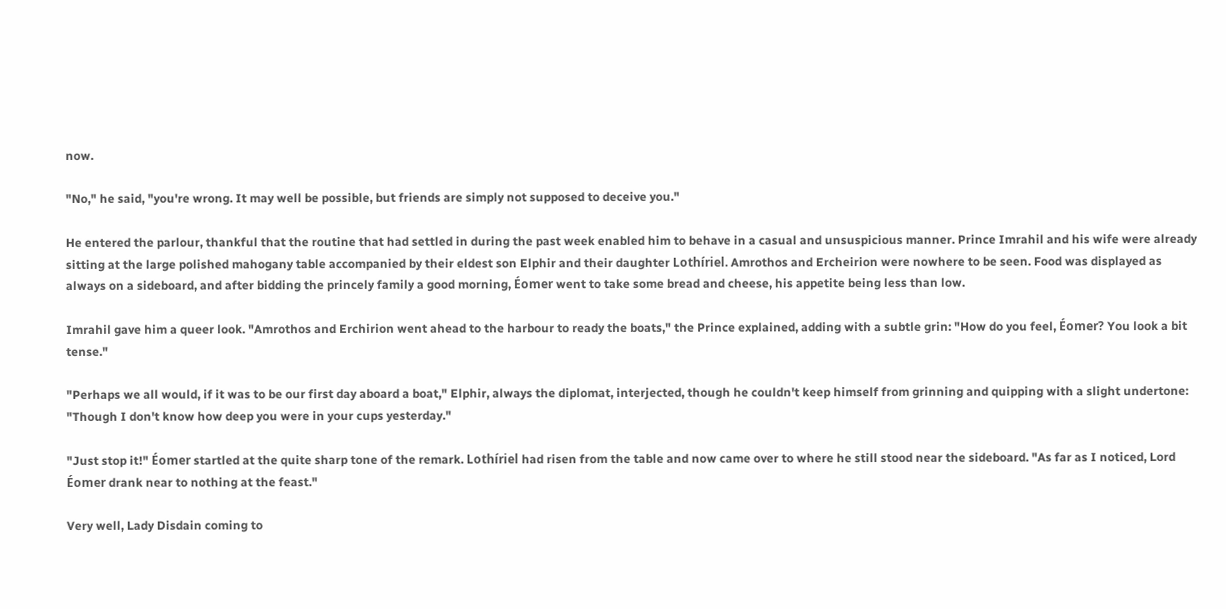now.

"No," he said, "you're wrong. It may well be possible, but friends are simply not supposed to deceive you."

He entered the parlour, thankful that the routine that had settled in during the past week enabled him to behave in a casual and unsuspicious manner. Prince Imrahil and his wife were already sitting at the large polished mahogany table accompanied by their eldest son Elphir and their daughter Lothíriel. Amrothos and Ercheirion were nowhere to be seen. Food was displayed as always on a sideboard, and after bidding the princely family a good morning, Éomer went to take some bread and cheese, his appetite being less than low.

Imrahil gave him a queer look. "Amrothos and Erchirion went ahead to the harbour to ready the boats," the Prince explained, adding with a subtle grin: "How do you feel, Éomer? You look a bit tense."

"Perhaps we all would, if it was to be our first day aboard a boat," Elphir, always the diplomat, interjected, though he couldn't keep himself from grinning and quipping with a slight undertone: "Though I don't know how deep you were in your cups yesterday."

"Just stop it!" Éomer startled at the quite sharp tone of the remark. Lothíriel had risen from the table and now came over to where he still stood near the sideboard. "As far as I noticed, Lord Éomer drank near to nothing at the feast."

Very well, Lady Disdain coming to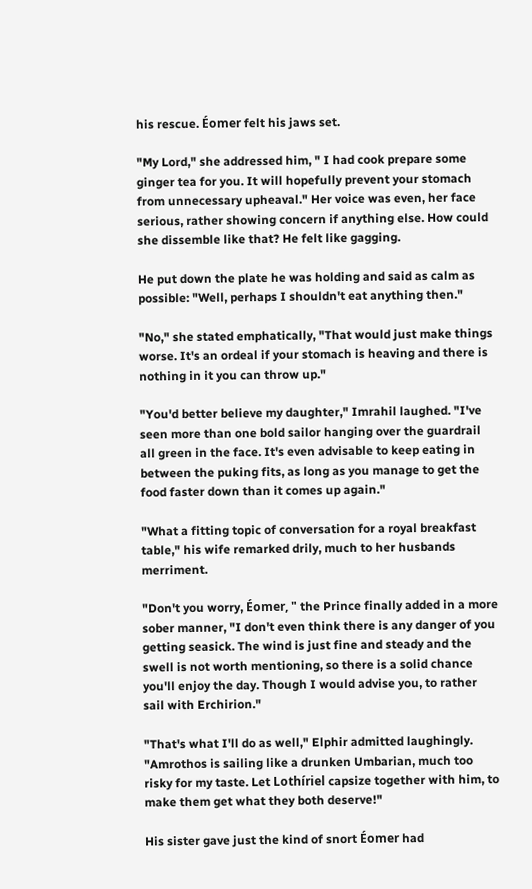his rescue. Éomer felt his jaws set.

"My Lord," she addressed him, " I had cook prepare some ginger tea for you. It will hopefully prevent your stomach from unnecessary upheaval." Her voice was even, her face serious, rather showing concern if anything else. How could she dissemble like that? He felt like gagging.

He put down the plate he was holding and said as calm as possible: "Well, perhaps I shouldn't eat anything then."

"No," she stated emphatically, "That would just make things worse. It's an ordeal if your stomach is heaving and there is nothing in it you can throw up."

"You'd better believe my daughter," Imrahil laughed. "I've seen more than one bold sailor hanging over the guardrail all green in the face. It's even advisable to keep eating in between the puking fits, as long as you manage to get the food faster down than it comes up again."

"What a fitting topic of conversation for a royal breakfast table," his wife remarked drily, much to her husbands merriment.

"Don't you worry, Éomer, " the Prince finally added in a more sober manner, "I don't even think there is any danger of you getting seasick. The wind is just fine and steady and the swell is not worth mentioning, so there is a solid chance you'll enjoy the day. Though I would advise you, to rather sail with Erchirion."

"That's what I'll do as well," Elphir admitted laughingly. "Amrothos is sailing like a drunken Umbarian, much too risky for my taste. Let Lothíriel capsize together with him, to make them get what they both deserve!"

His sister gave just the kind of snort Éomer had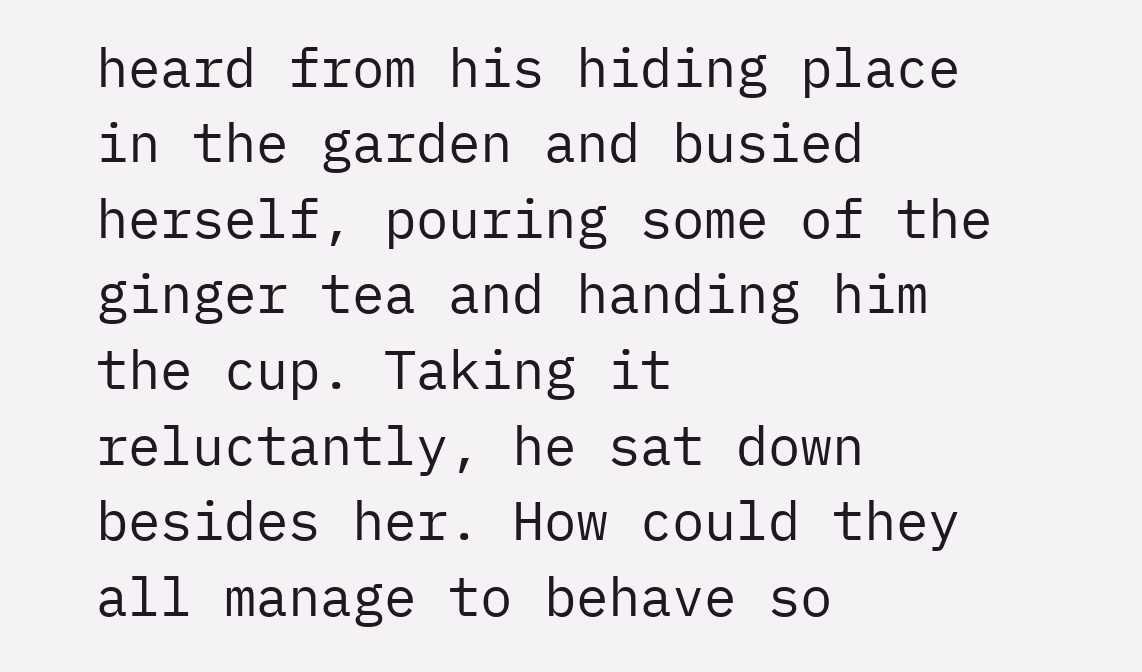heard from his hiding place in the garden and busied herself, pouring some of the ginger tea and handing him the cup. Taking it reluctantly, he sat down besides her. How could they all manage to behave so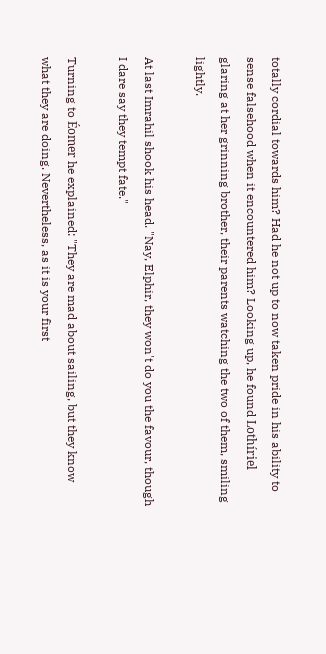totally cordial towards him? Had he not up to now taken pride in his ability to sense falsehood when it encountered him? Looking up, he found Lothíriel glaring at her grinning brother, their parents watching the two of them, smiling lightly.

At last Imrahil shook his head. "Nay, Elphir, they won't do you the favour, though I dare say they tempt fate."

Turning to Éomer he explained: "They are mad about sailing, but they know what they are doing. Nevertheless, as it is your first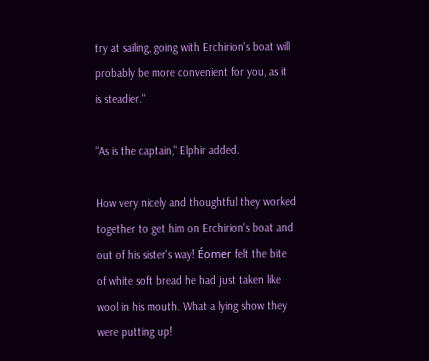try at sailing, going with Erchirion's boat will probably be more convenient for you, as it is steadier."

"As is the captain," Elphir added.

How very nicely and thoughtful they worked together to get him on Erchirion's boat and out of his sister's way! Éomer felt the bite of white soft bread he had just taken like wool in his mouth. What a lying show they were putting up!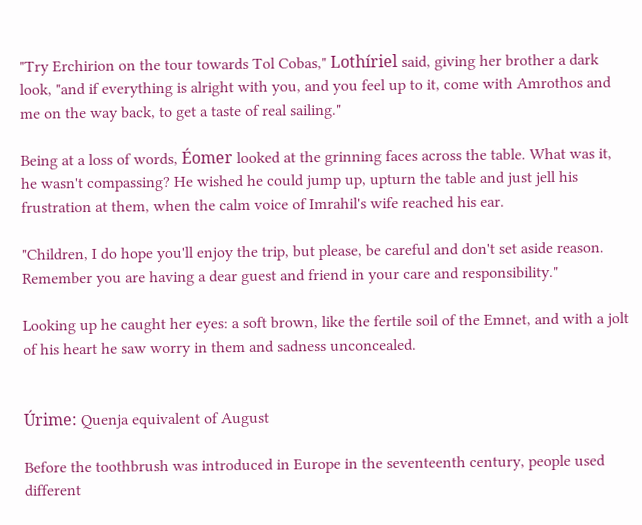"Try Erchirion on the tour towards Tol Cobas," Lothíriel said, giving her brother a dark look, "and if everything is alright with you, and you feel up to it, come with Amrothos and me on the way back, to get a taste of real sailing."

Being at a loss of words, Éomer looked at the grinning faces across the table. What was it, he wasn't compassing? He wished he could jump up, upturn the table and just jell his frustration at them, when the calm voice of Imrahil's wife reached his ear.

"Children, I do hope you'll enjoy the trip, but please, be careful and don't set aside reason. Remember you are having a dear guest and friend in your care and responsibility."

Looking up he caught her eyes: a soft brown, like the fertile soil of the Emnet, and with a jolt of his heart he saw worry in them and sadness unconcealed.


Úrime: Quenja equivalent of August

Before the toothbrush was introduced in Europe in the seventeenth century, people used different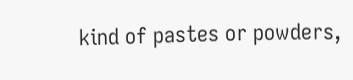kind of pastes or powders,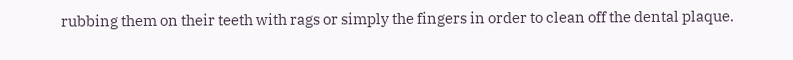rubbing them on their teeth with rags or simply the fingers in order to clean off the dental plaque.